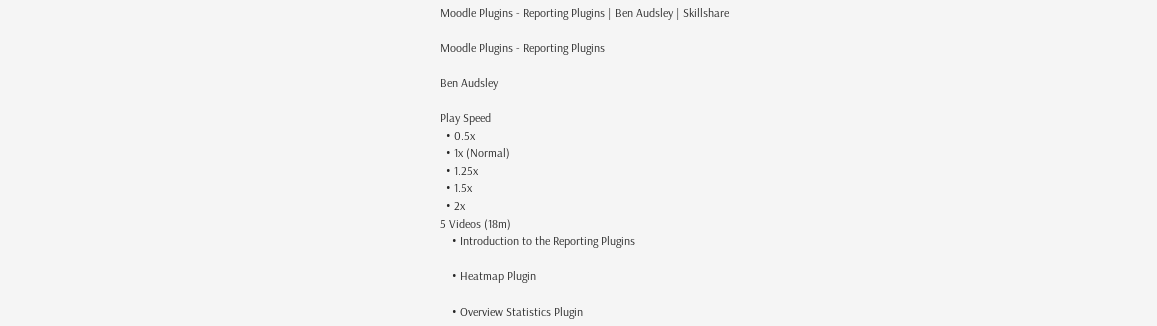Moodle Plugins - Reporting Plugins | Ben Audsley | Skillshare

Moodle Plugins - Reporting Plugins

Ben Audsley

Play Speed
  • 0.5x
  • 1x (Normal)
  • 1.25x
  • 1.5x
  • 2x
5 Videos (18m)
    • Introduction to the Reporting Plugins

    • Heatmap Plugin

    • Overview Statistics Plugin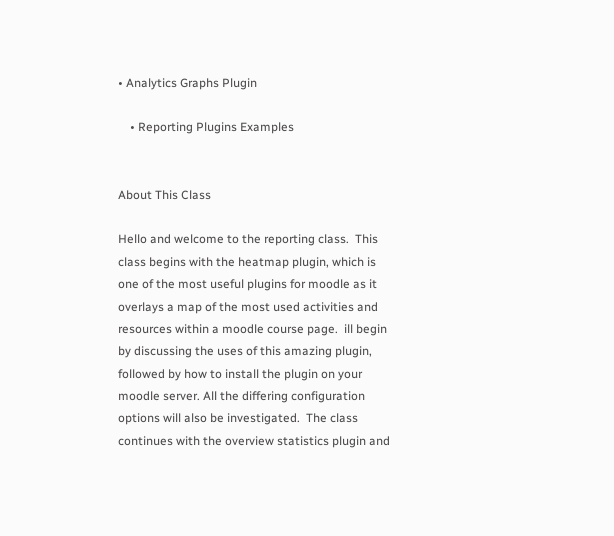• Analytics Graphs Plugin

    • Reporting Plugins Examples


About This Class

Hello and welcome to the reporting class.  This class begins with the heatmap plugin, which is one of the most useful plugins for moodle as it overlays a map of the most used activities and resources within a moodle course page.  ill begin by discussing the uses of this amazing plugin, followed by how to install the plugin on your moodle server. All the differing configuration options will also be investigated.  The class continues with the overview statistics plugin and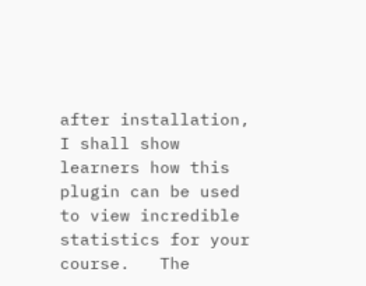after installation, I shall show learners how this plugin can be used to view incredible statistics for your course.   The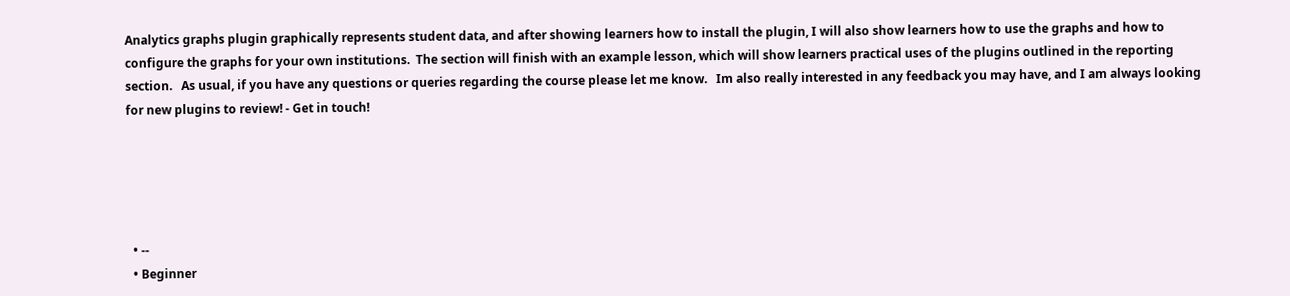Analytics graphs plugin graphically represents student data, and after showing learners how to install the plugin, I will also show learners how to use the graphs and how to configure the graphs for your own institutions.  The section will finish with an example lesson, which will show learners practical uses of the plugins outlined in the reporting section.   As usual, if you have any questions or queries regarding the course please let me know.   Im also really interested in any feedback you may have, and I am always looking for new plugins to review! - Get in touch!





  • --
  • Beginner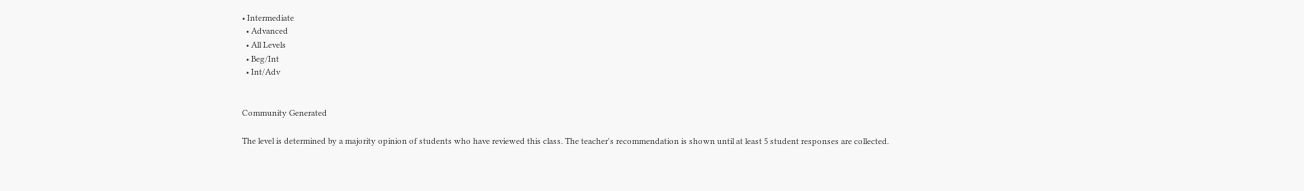• Intermediate
  • Advanced
  • All Levels
  • Beg/Int
  • Int/Adv


Community Generated

The level is determined by a majority opinion of students who have reviewed this class. The teacher's recommendation is shown until at least 5 student responses are collected.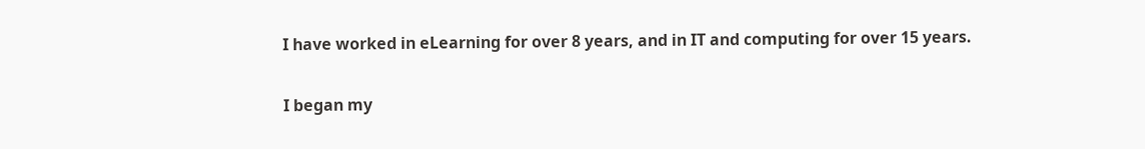I have worked in eLearning for over 8 years, and in IT and computing for over 15 years.

I began my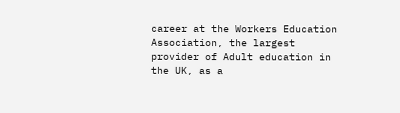career at the Workers Education Association, the largest provider of Adult education in the UK, as a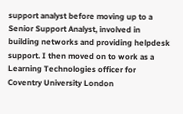support analyst before moving up to a Senior Support Analyst, involved in building networks and providing helpdesk support. I then moved on to work as a Learning Technologies officer for Coventry University London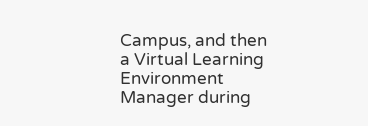Campus, and then a Virtual Learning Environment Manager during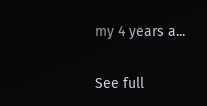my 4 years a...

See full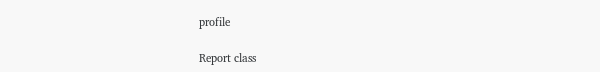profile

Report class